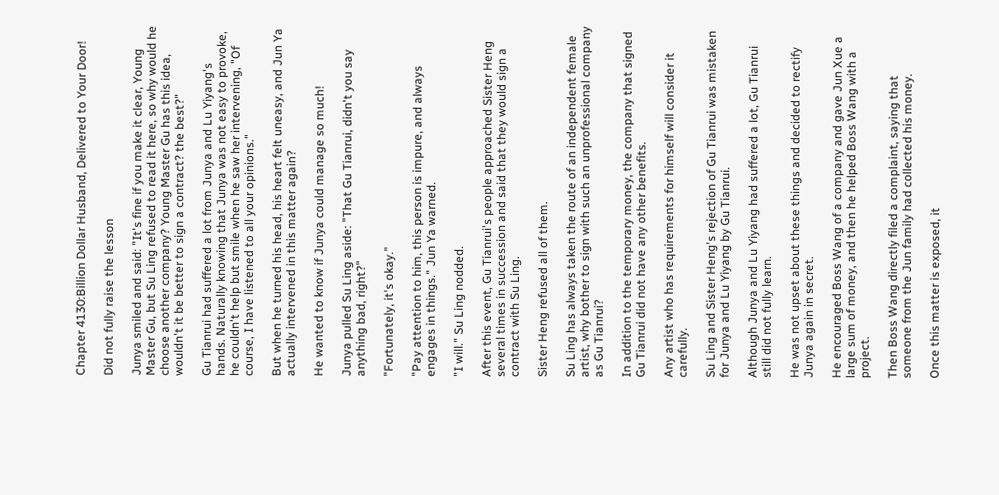Chapter 4130:Billion Dollar Husband, Delivered to Your Door!

Did not fully raise the lesson

Junya smiled and said: "It's fine if you make it clear, Young Master Gu, but Su Ling refused to read it here, so why would he choose another company? Young Master Gu has this idea, wouldn't it be better to sign a contract? the best?"

Gu Tianrui had suffered a lot from Junya and Lu Yiyang's hands. Naturally knowing that Junya was not easy to provoke, he couldn't help but smile when he saw her intervening, "Of course, I have listened to all your opinions."

But when he turned his head, his heart felt uneasy, and Jun Ya actually intervened in this matter again?

He wanted to know if Junya could manage so much!

Junya pulled Su Ling aside: "That Gu Tianrui, didn't you say anything bad, right?"

"Fortunately, it's okay."

"Pay attention to him, this person is impure, and always engages in things." Jun Ya warned.

"I will." Su Ling nodded.

After this event, Gu Tianrui's people approached Sister Heng several times in succession and said that they would sign a contract with Su Ling.

Sister Heng refused all of them.

Su Ling has always taken the route of an independent female artist, why bother to sign with such an unprofessional company as Gu Tianrui?

In addition to the temporary money, the company that signed Gu Tianrui did not have any other benefits.

Any artist who has requirements for himself will consider it carefully.

Su Ling and Sister Heng's rejection of Gu Tianrui was mistaken for Junya and Lu Yiyang by Gu Tianrui.

Although Junya and Lu Yiyang had suffered a lot, Gu Tianrui still did not fully learn.

He was not upset about these things and decided to rectify Junya again in secret.

He encouraged Boss Wang of a company and gave Jun Xue a large sum of money, and then he helped Boss Wang with a project.

Then Boss Wang directly filed a complaint, saying that someone from the Jun family had collected his money.

Once this matter is exposed, it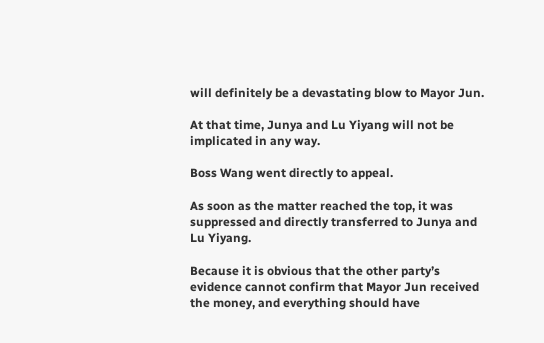will definitely be a devastating blow to Mayor Jun.

At that time, Junya and Lu Yiyang will not be implicated in any way.

Boss Wang went directly to appeal.

As soon as the matter reached the top, it was suppressed and directly transferred to Junya and Lu Yiyang.

Because it is obvious that the other party’s evidence cannot confirm that Mayor Jun received the money, and everything should have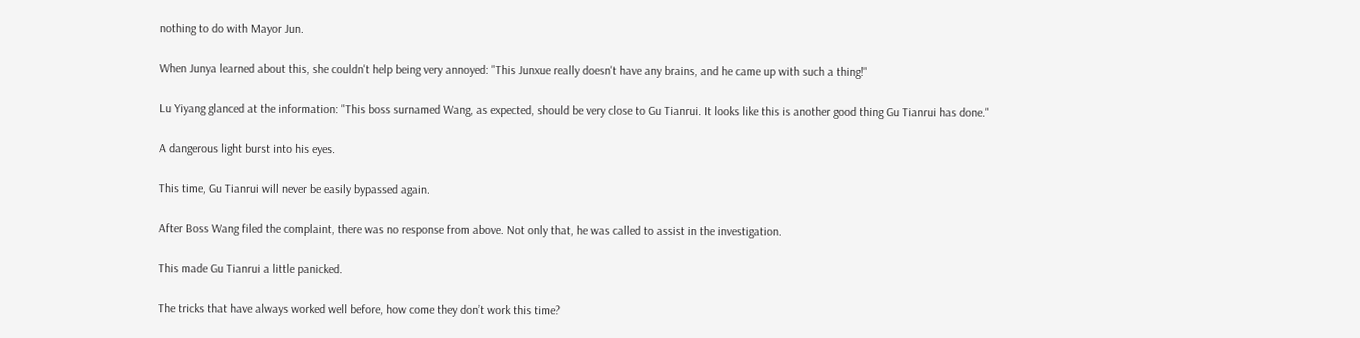nothing to do with Mayor Jun.

When Junya learned about this, she couldn't help being very annoyed: "This Junxue really doesn't have any brains, and he came up with such a thing!"

Lu Yiyang glanced at the information: "This boss surnamed Wang, as expected, should be very close to Gu Tianrui. It looks like this is another good thing Gu Tianrui has done."

A dangerous light burst into his eyes.

This time, Gu Tianrui will never be easily bypassed again.

After Boss Wang filed the complaint, there was no response from above. Not only that, he was called to assist in the investigation.

This made Gu Tianrui a little panicked.

The tricks that have always worked well before, how come they don’t work this time?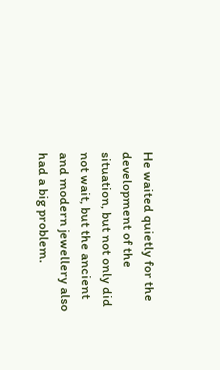He waited quietly for the development of the situation, but not only did not wait, but the ancient and modern jewellery also had a big problem.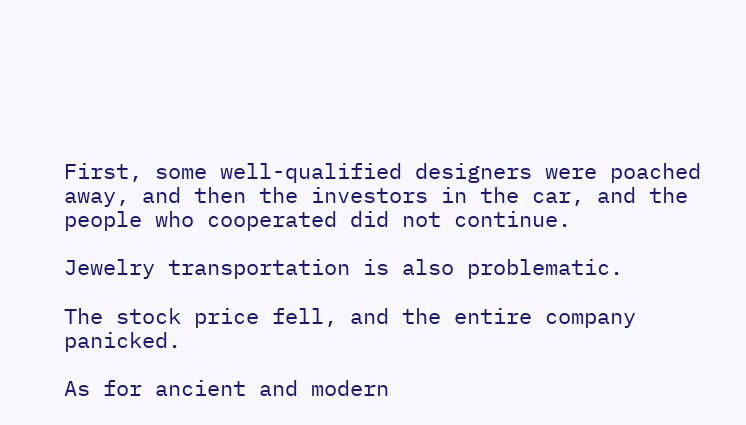First, some well-qualified designers were poached away, and then the investors in the car, and the people who cooperated did not continue.

Jewelry transportation is also problematic.

The stock price fell, and the entire company panicked.

As for ancient and modern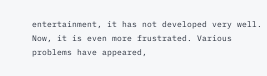entertainment, it has not developed very well. Now, it is even more frustrated. Various problems have appeared,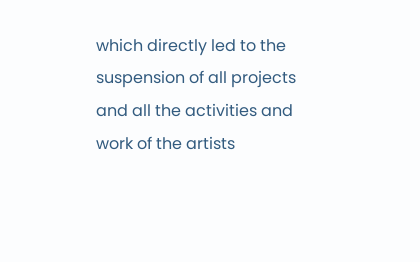which directly led to the suspension of all projects and all the activities and work of the artists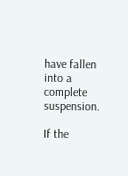have fallen into a complete suspension.

If the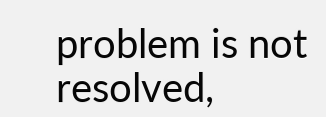problem is not resolved,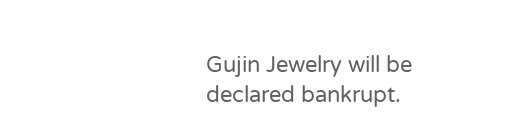Gujin Jewelry will be declared bankrupt.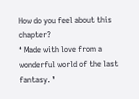How do you feel about this chapter?
❛ Made with love from a wonderful world of the last fantasy. ❜